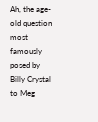Ah, the age-old question most famously posed by Billy Crystal to Meg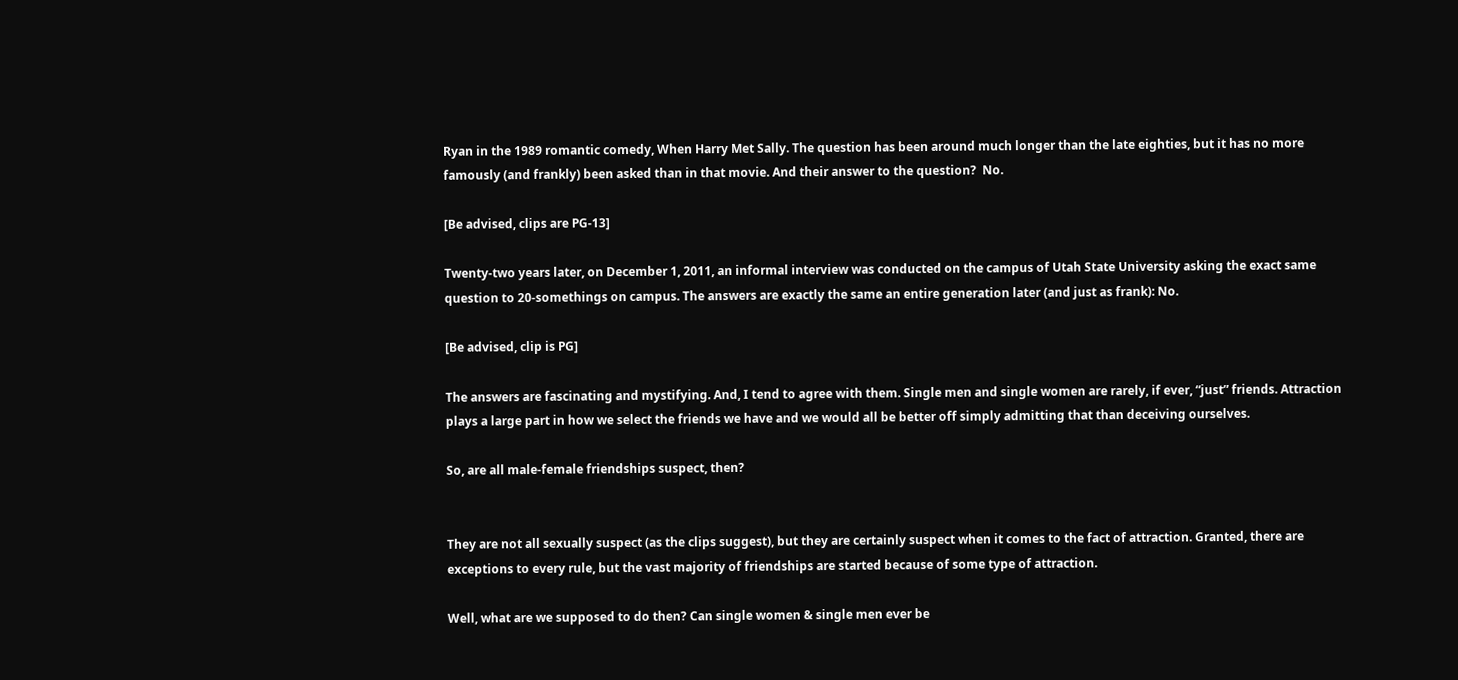Ryan in the 1989 romantic comedy, When Harry Met Sally. The question has been around much longer than the late eighties, but it has no more famously (and frankly) been asked than in that movie. And their answer to the question?  No.

[Be advised, clips are PG-13]

Twenty-two years later, on December 1, 2011, an informal interview was conducted on the campus of Utah State University asking the exact same question to 20-somethings on campus. The answers are exactly the same an entire generation later (and just as frank): No.

[Be advised, clip is PG]

The answers are fascinating and mystifying. And, I tend to agree with them. Single men and single women are rarely, if ever, “just” friends. Attraction plays a large part in how we select the friends we have and we would all be better off simply admitting that than deceiving ourselves.

So, are all male-female friendships suspect, then?


They are not all sexually suspect (as the clips suggest), but they are certainly suspect when it comes to the fact of attraction. Granted, there are exceptions to every rule, but the vast majority of friendships are started because of some type of attraction.

Well, what are we supposed to do then? Can single women & single men ever be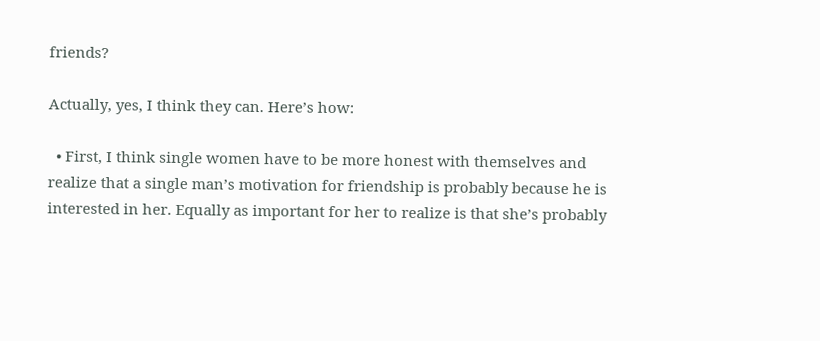friends?

Actually, yes, I think they can. Here’s how:

  • First, I think single women have to be more honest with themselves and realize that a single man’s motivation for friendship is probably because he is interested in her. Equally as important for her to realize is that she’s probably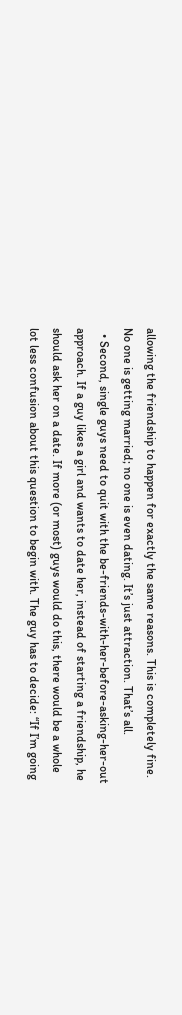allowing the friendship to happen for exactly the same reasons. This is completely fine. No one is getting married; no one is even dating. It’s just attraction. That’s all.
  • Second, single guys need to quit with the be-friends-with-her-before-asking-her-out approach. If a guy likes a girl and wants to date her, instead of starting a friendship, he should ask her on a date. If more (or most) guys would do this, there would be a whole lot less confusion about this question to begin with. The guy has to decide: “If I’m going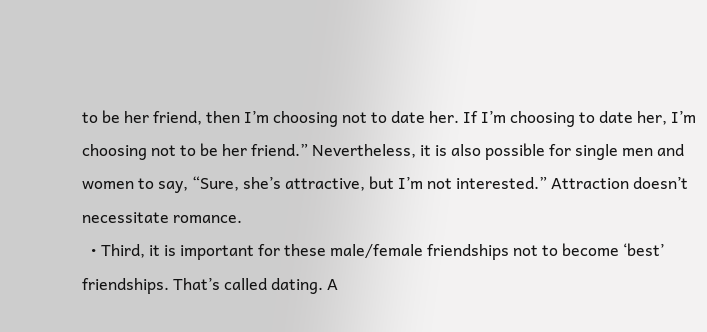to be her friend, then I’m choosing not to date her. If I’m choosing to date her, I’m choosing not to be her friend.” Nevertheless, it is also possible for single men and women to say, “Sure, she’s attractive, but I’m not interested.” Attraction doesn’t necessitate romance.
  • Third, it is important for these male/female friendships not to become ‘best’ friendships. That’s called dating. A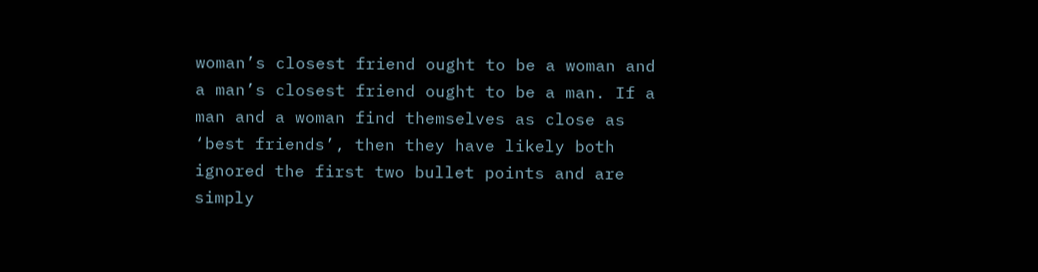woman’s closest friend ought to be a woman and a man’s closest friend ought to be a man. If a man and a woman find themselves as close as ‘best friends’, then they have likely both ignored the first two bullet points and are simply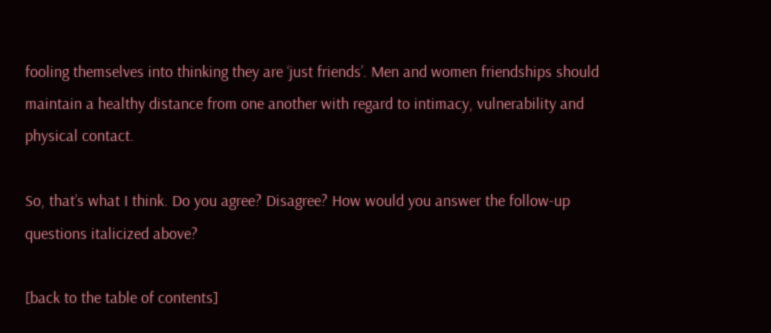fooling themselves into thinking they are ‘just friends’. Men and women friendships should maintain a healthy distance from one another with regard to intimacy, vulnerability and physical contact.

So, that’s what I think. Do you agree? Disagree? How would you answer the follow-up questions italicized above?

[back to the table of contents]